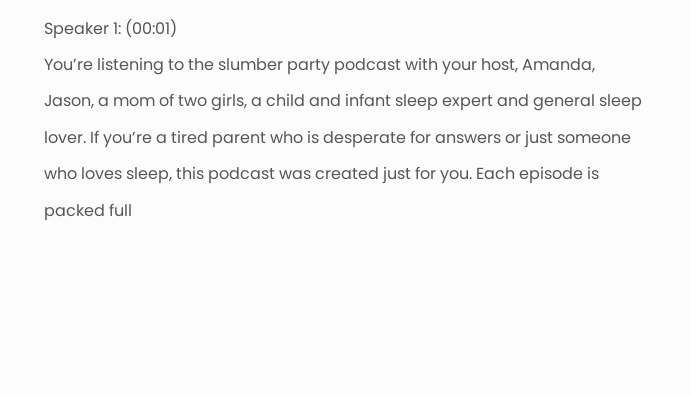Speaker 1: (00:01)
You’re listening to the slumber party podcast with your host, Amanda, Jason, a mom of two girls, a child and infant sleep expert and general sleep lover. If you’re a tired parent who is desperate for answers or just someone who loves sleep, this podcast was created just for you. Each episode is packed full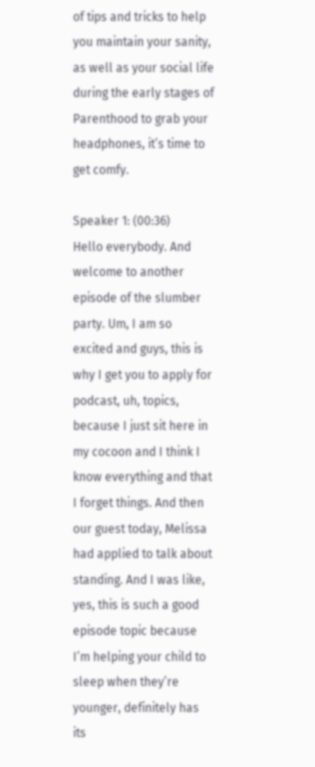of tips and tricks to help you maintain your sanity, as well as your social life during the early stages of Parenthood to grab your headphones, it’s time to get comfy.

Speaker 1: (00:36)
Hello everybody. And welcome to another episode of the slumber party. Um, I am so excited and guys, this is why I get you to apply for podcast, uh, topics, because I just sit here in my cocoon and I think I know everything and that I forget things. And then our guest today, Melissa had applied to talk about standing. And I was like, yes, this is such a good episode topic because I’m helping your child to sleep when they’re younger, definitely has its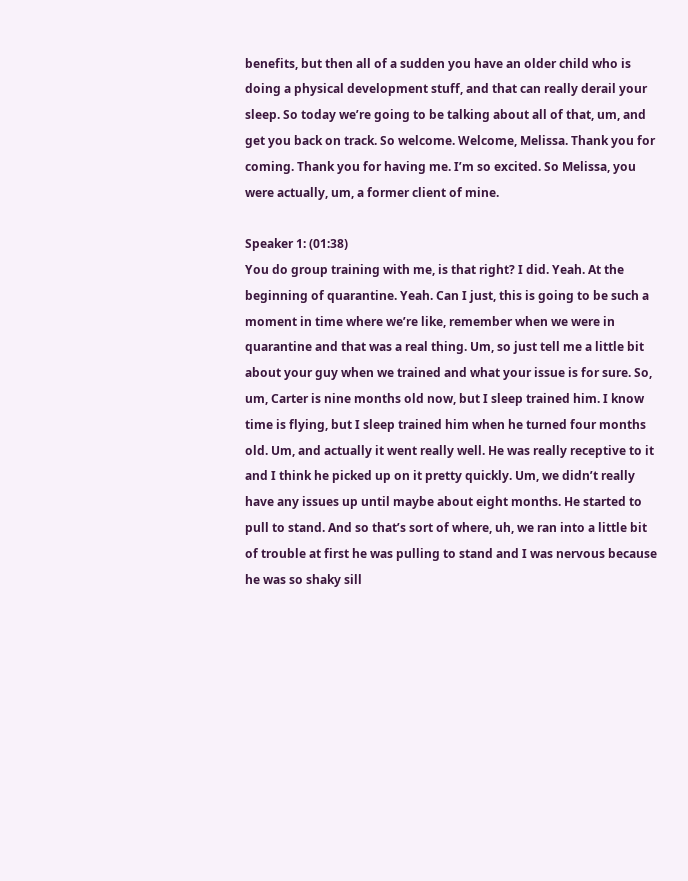benefits, but then all of a sudden you have an older child who is doing a physical development stuff, and that can really derail your sleep. So today we’re going to be talking about all of that, um, and get you back on track. So welcome. Welcome, Melissa. Thank you for coming. Thank you for having me. I’m so excited. So Melissa, you were actually, um, a former client of mine.

Speaker 1: (01:38)
You do group training with me, is that right? I did. Yeah. At the beginning of quarantine. Yeah. Can I just, this is going to be such a moment in time where we’re like, remember when we were in quarantine and that was a real thing. Um, so just tell me a little bit about your guy when we trained and what your issue is for sure. So, um, Carter is nine months old now, but I sleep trained him. I know time is flying, but I sleep trained him when he turned four months old. Um, and actually it went really well. He was really receptive to it and I think he picked up on it pretty quickly. Um, we didn’t really have any issues up until maybe about eight months. He started to pull to stand. And so that’s sort of where, uh, we ran into a little bit of trouble at first he was pulling to stand and I was nervous because he was so shaky sill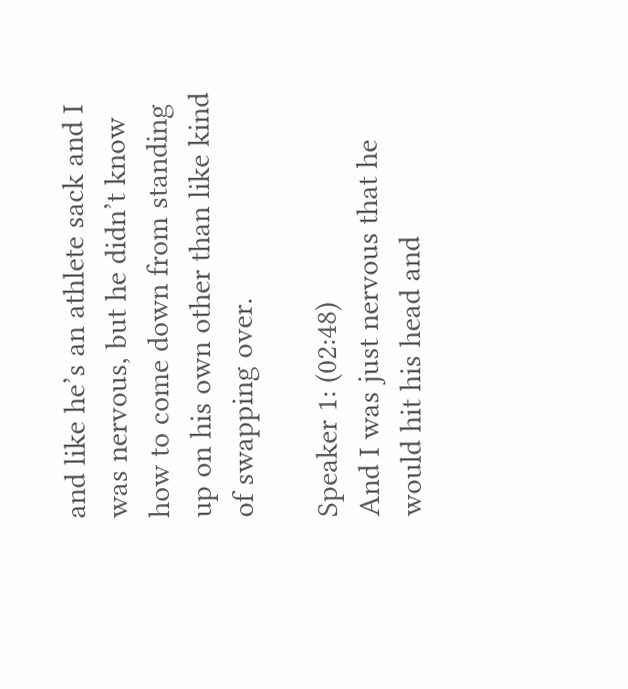and like he’s an athlete sack and I was nervous, but he didn’t know how to come down from standing up on his own other than like kind of swapping over.

Speaker 1: (02:48)
And I was just nervous that he would hit his head and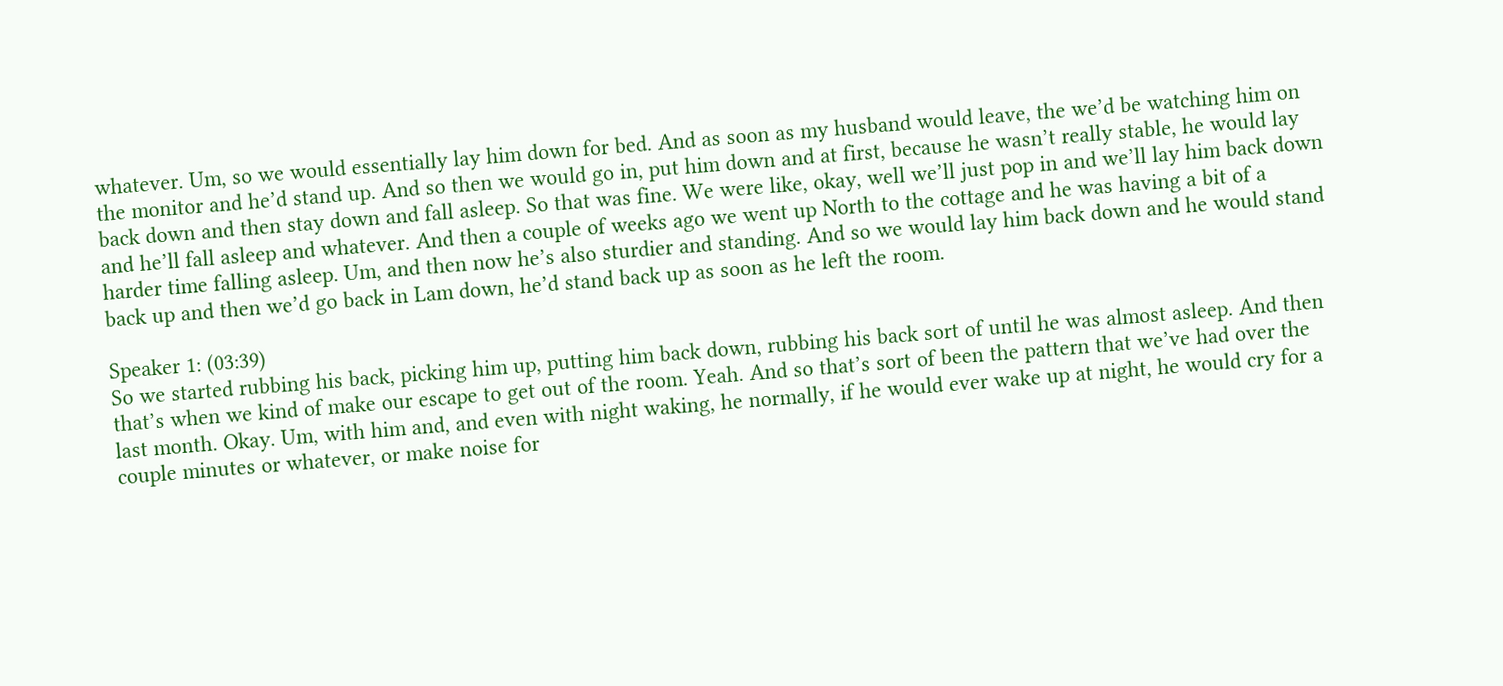whatever. Um, so we would essentially lay him down for bed. And as soon as my husband would leave, the we’d be watching him on the monitor and he’d stand up. And so then we would go in, put him down and at first, because he wasn’t really stable, he would lay back down and then stay down and fall asleep. So that was fine. We were like, okay, well we’ll just pop in and we’ll lay him back down and he’ll fall asleep and whatever. And then a couple of weeks ago we went up North to the cottage and he was having a bit of a harder time falling asleep. Um, and then now he’s also sturdier and standing. And so we would lay him back down and he would stand back up and then we’d go back in Lam down, he’d stand back up as soon as he left the room.

Speaker 1: (03:39)
So we started rubbing his back, picking him up, putting him back down, rubbing his back sort of until he was almost asleep. And then that’s when we kind of make our escape to get out of the room. Yeah. And so that’s sort of been the pattern that we’ve had over the last month. Okay. Um, with him and, and even with night waking, he normally, if he would ever wake up at night, he would cry for a couple minutes or whatever, or make noise for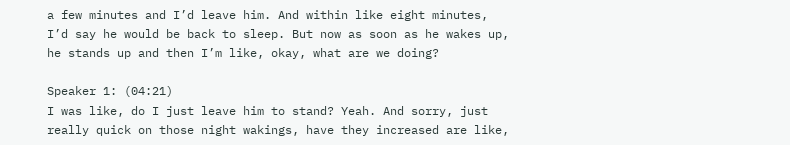a few minutes and I’d leave him. And within like eight minutes, I’d say he would be back to sleep. But now as soon as he wakes up, he stands up and then I’m like, okay, what are we doing?

Speaker 1: (04:21)
I was like, do I just leave him to stand? Yeah. And sorry, just really quick on those night wakings, have they increased are like,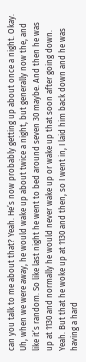can you talk to me about that? Yeah. He’s now probably getting up about once a night. Okay. Uh, when we were away, he would wake up about twice a night, but generally now the, and like it’s random. So like last night he went to bed around seven 30 maybe. And then he was up at 1130 and normally he would never wake up or wake up that soon after going down. Yeah. But that he woke up at 1130 and then, so I went in, I laid him back down and he was having a hard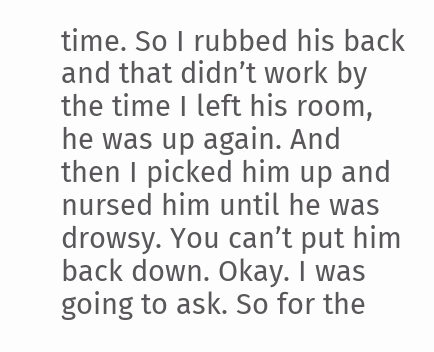time. So I rubbed his back and that didn’t work by the time I left his room, he was up again. And then I picked him up and nursed him until he was drowsy. You can’t put him back down. Okay. I was going to ask. So for the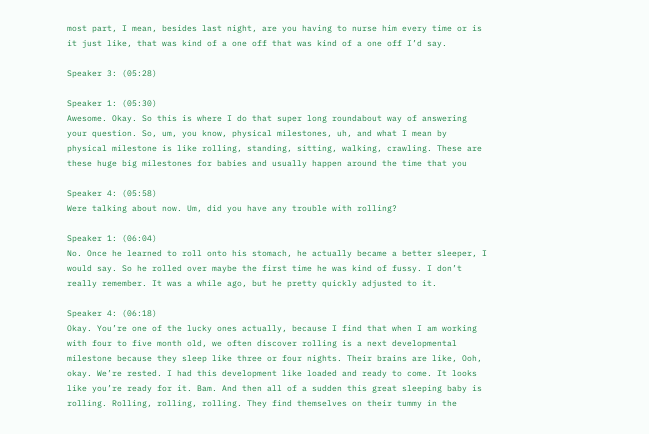most part, I mean, besides last night, are you having to nurse him every time or is it just like, that was kind of a one off that was kind of a one off I’d say.

Speaker 3: (05:28)

Speaker 1: (05:30)
Awesome. Okay. So this is where I do that super long roundabout way of answering your question. So, um, you know, physical milestones, uh, and what I mean by physical milestone is like rolling, standing, sitting, walking, crawling. These are these huge big milestones for babies and usually happen around the time that you

Speaker 4: (05:58)
Were talking about now. Um, did you have any trouble with rolling?

Speaker 1: (06:04)
No. Once he learned to roll onto his stomach, he actually became a better sleeper, I would say. So he rolled over maybe the first time he was kind of fussy. I don’t really remember. It was a while ago, but he pretty quickly adjusted to it.

Speaker 4: (06:18)
Okay. You’re one of the lucky ones actually, because I find that when I am working with four to five month old, we often discover rolling is a next developmental milestone because they sleep like three or four nights. Their brains are like, Ooh, okay. We’re rested. I had this development like loaded and ready to come. It looks like you’re ready for it. Bam. And then all of a sudden this great sleeping baby is rolling. Rolling, rolling, rolling. They find themselves on their tummy in the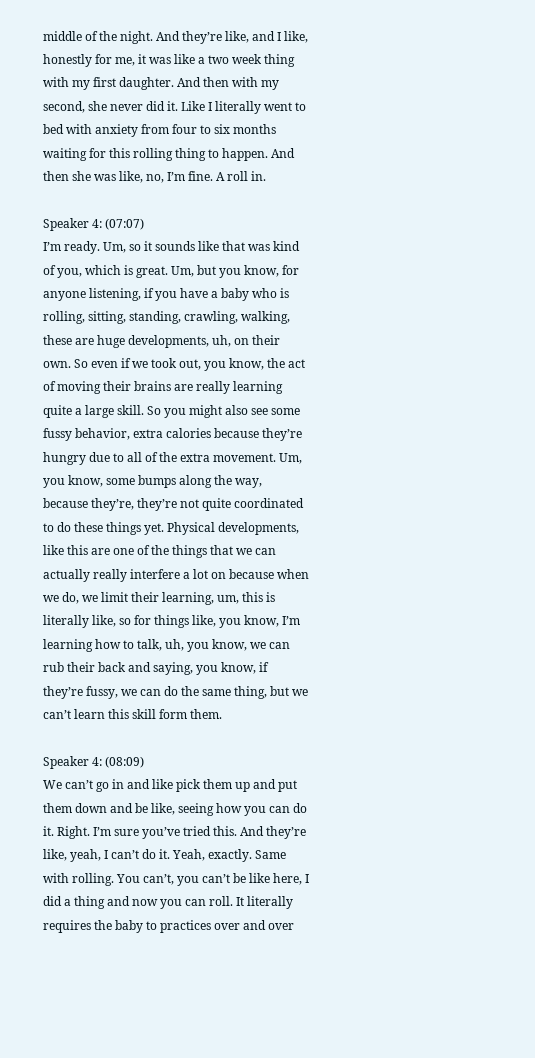middle of the night. And they’re like, and I like, honestly for me, it was like a two week thing with my first daughter. And then with my second, she never did it. Like I literally went to bed with anxiety from four to six months waiting for this rolling thing to happen. And then she was like, no, I’m fine. A roll in.

Speaker 4: (07:07)
I’m ready. Um, so it sounds like that was kind of you, which is great. Um, but you know, for anyone listening, if you have a baby who is rolling, sitting, standing, crawling, walking, these are huge developments, uh, on their own. So even if we took out, you know, the act of moving their brains are really learning quite a large skill. So you might also see some fussy behavior, extra calories because they’re hungry due to all of the extra movement. Um, you know, some bumps along the way, because they’re, they’re not quite coordinated to do these things yet. Physical developments, like this are one of the things that we can actually really interfere a lot on because when we do, we limit their learning, um, this is literally like, so for things like, you know, I’m learning how to talk, uh, you know, we can rub their back and saying, you know, if they’re fussy, we can do the same thing, but we can’t learn this skill form them.

Speaker 4: (08:09)
We can’t go in and like pick them up and put them down and be like, seeing how you can do it. Right. I’m sure you’ve tried this. And they’re like, yeah, I can’t do it. Yeah, exactly. Same with rolling. You can’t, you can’t be like here, I did a thing and now you can roll. It literally requires the baby to practices over and over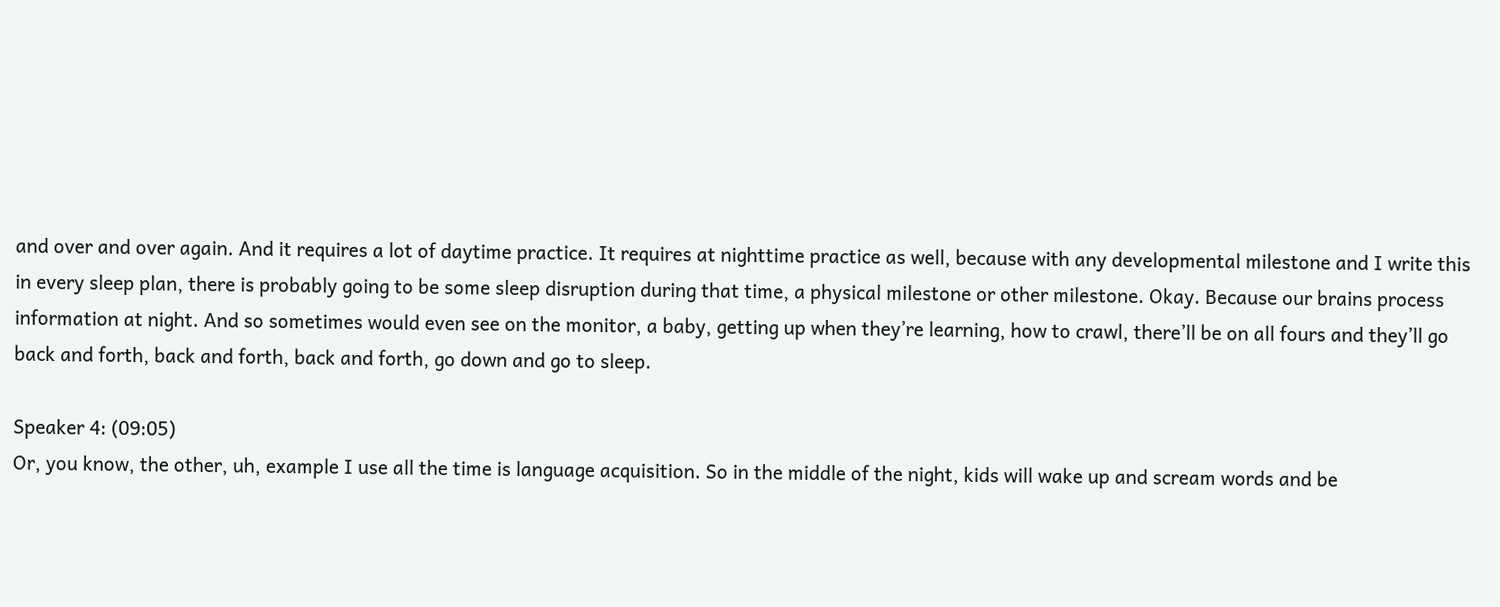and over and over again. And it requires a lot of daytime practice. It requires at nighttime practice as well, because with any developmental milestone and I write this in every sleep plan, there is probably going to be some sleep disruption during that time, a physical milestone or other milestone. Okay. Because our brains process information at night. And so sometimes would even see on the monitor, a baby, getting up when they’re learning, how to crawl, there’ll be on all fours and they’ll go back and forth, back and forth, back and forth, go down and go to sleep.

Speaker 4: (09:05)
Or, you know, the other, uh, example I use all the time is language acquisition. So in the middle of the night, kids will wake up and scream words and be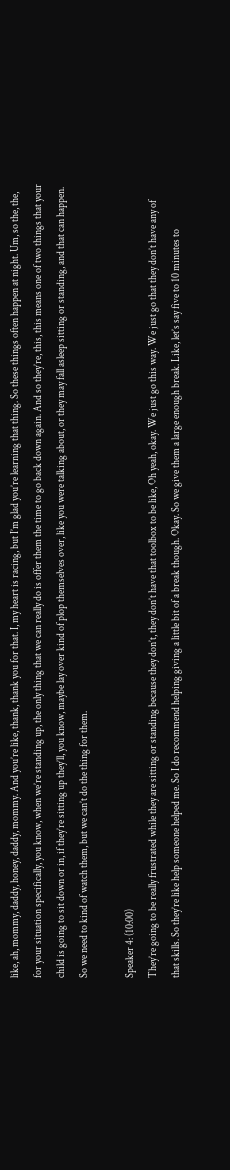like, ah, mommy, daddy, honey, daddy, mommy. And you’re like, thank, thank you for that. I, my heart is racing, but I’m glad you’re learning that thing. So these things often happen at night. Um, so the, the, for your situation specifically, you know, when we’re standing up, the only thing that we can really do is offer them the time to go back down again. And so they’re, this, this means one of two things that your child is going to sit down or in, if they’re sitting up they’ll, you know, maybe lay over kind of plop themselves over, like you were talking about, or they may fall asleep sitting or standing, and that can happen. So we need to kind of watch them, but we can’t do the thing for them.

Speaker 4: (10:00)
They’re going to be really frustrated while they are sitting or standing because they don’t, they don’t have that toolbox to be like, Oh yeah, okay. We just go this way. We just go that they don’t have any of that skills. So they’re like help someone helped me. So I do recommend helping giving a little bit of a break though. Okay. So we give them a large enough break. Like, let’s say five to 10 minutes to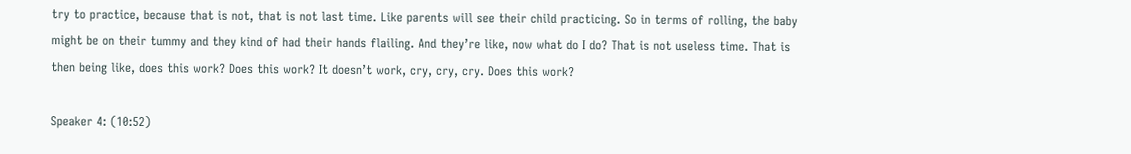try to practice, because that is not, that is not last time. Like parents will see their child practicing. So in terms of rolling, the baby might be on their tummy and they kind of had their hands flailing. And they’re like, now what do I do? That is not useless time. That is then being like, does this work? Does this work? It doesn’t work, cry, cry, cry. Does this work?

Speaker 4: (10:52)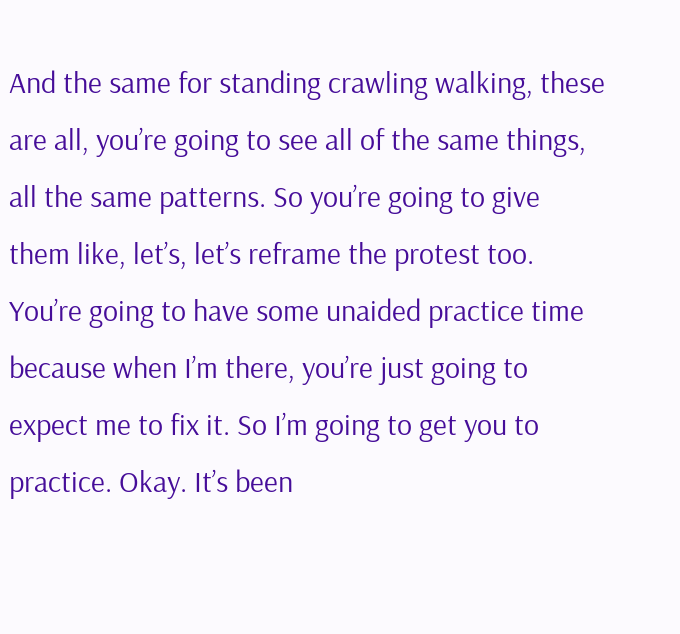And the same for standing crawling walking, these are all, you’re going to see all of the same things, all the same patterns. So you’re going to give them like, let’s, let’s reframe the protest too. You’re going to have some unaided practice time because when I’m there, you’re just going to expect me to fix it. So I’m going to get you to practice. Okay. It’s been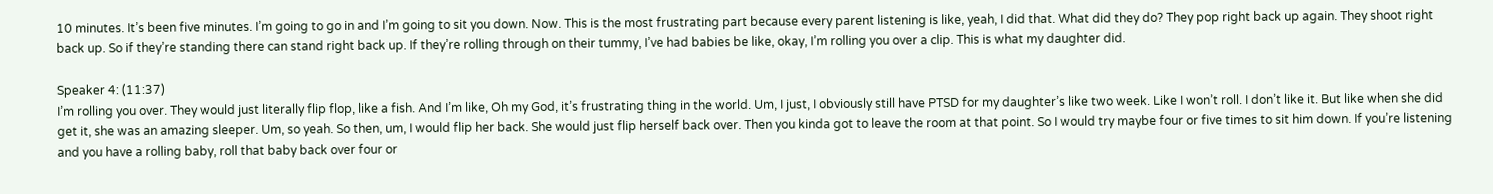10 minutes. It’s been five minutes. I’m going to go in and I’m going to sit you down. Now. This is the most frustrating part because every parent listening is like, yeah, I did that. What did they do? They pop right back up again. They shoot right back up. So if they’re standing there can stand right back up. If they’re rolling through on their tummy, I’ve had babies be like, okay, I’m rolling you over a clip. This is what my daughter did.

Speaker 4: (11:37)
I’m rolling you over. They would just literally flip flop, like a fish. And I’m like, Oh my God, it’s frustrating thing in the world. Um, I just, I obviously still have PTSD for my daughter’s like two week. Like I won’t roll. I don’t like it. But like when she did get it, she was an amazing sleeper. Um, so yeah. So then, um, I would flip her back. She would just flip herself back over. Then you kinda got to leave the room at that point. So I would try maybe four or five times to sit him down. If you’re listening and you have a rolling baby, roll that baby back over four or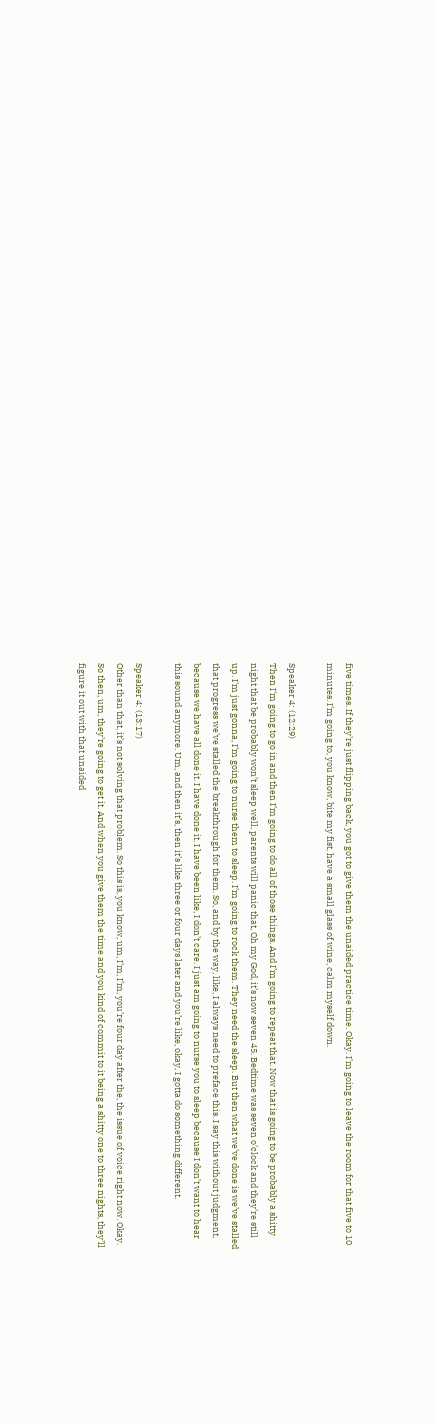five times. If they’re just flipping back, you got to give them the unaided practice time. Okay. I’m going to leave the room for that five to 10 minutes. I’m going to, you know, bite my fist, have a small glass of wine, calm myself down.

Speaker 4: (12:29)
Then I’m going to go in and then I’m going to do all of those things. And I’m going to repeat that. Now that is going to be probably a shitty night that be probably won’t sleep well, parents will panic that, Oh my God, it’s now seven 45. Bedtime was seven o’clock and they’re still up. I’m just gonna, I’m going to nurse them to sleep. I’m going to rock them. They need the sleep. But then what we’ve done is we’ve stalled that progress we’ve stalled the breakthrough for them. So, and by the way, like, I always need to preface this. I say this without judgment, because we have all done it. I have done it. I have been like, I don’t care. I just am going to nurse you to sleep because I don’t want to hear this sound anymore. Um, and then it’s, then it’s like three or four days later and you’re like, okay, I gotta do something different.

Speaker 4: (13:17)
Other than that, it’s not solving that problem. So this is, you know, um, I’m, I’m, you’re four day after the, the issue of voice right now. Okay. So then, um, they’re going to get it. And when you give them the time and you kind of commit to it being a shitty one to three nights, they’ll figure it out with that unaided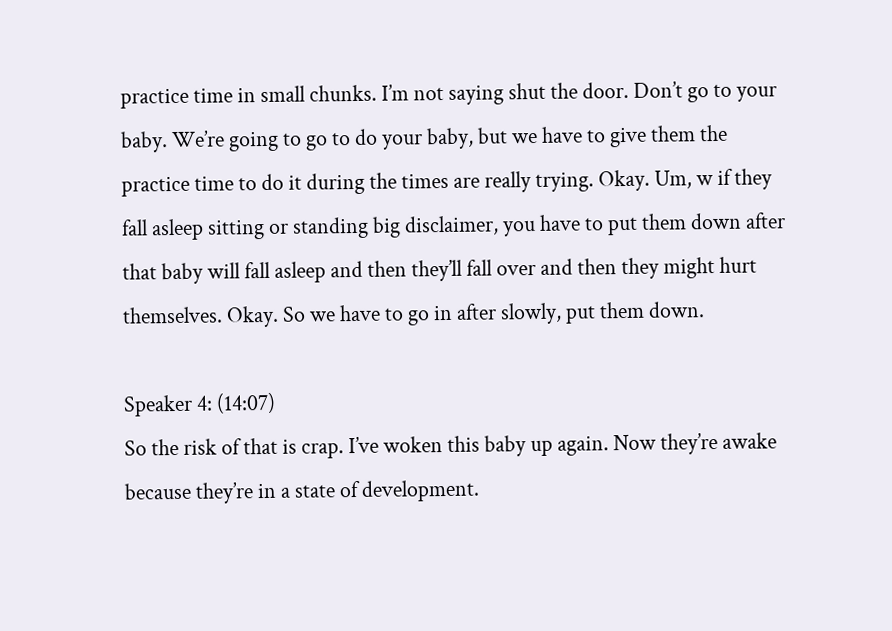practice time in small chunks. I’m not saying shut the door. Don’t go to your baby. We’re going to go to do your baby, but we have to give them the practice time to do it during the times are really trying. Okay. Um, w if they fall asleep sitting or standing big disclaimer, you have to put them down after that baby will fall asleep and then they’ll fall over and then they might hurt themselves. Okay. So we have to go in after slowly, put them down.

Speaker 4: (14:07)
So the risk of that is crap. I’ve woken this baby up again. Now they’re awake because they’re in a state of development.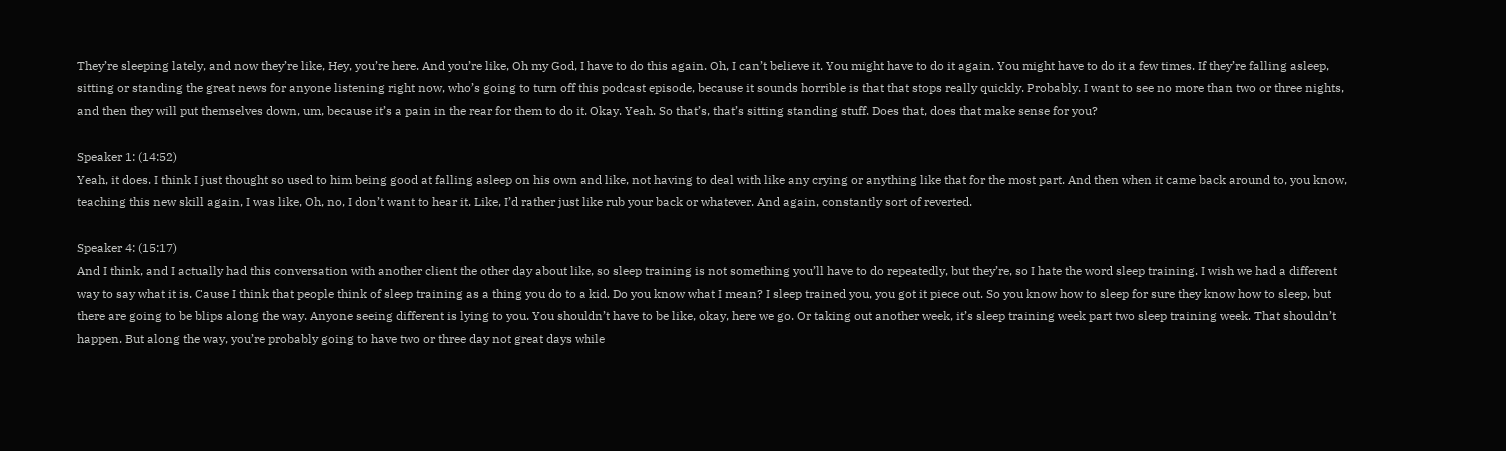They’re sleeping lately, and now they’re like, Hey, you’re here. And you’re like, Oh my God, I have to do this again. Oh, I can’t believe it. You might have to do it again. You might have to do it a few times. If they’re falling asleep, sitting or standing the great news for anyone listening right now, who’s going to turn off this podcast episode, because it sounds horrible is that that stops really quickly. Probably. I want to see no more than two or three nights, and then they will put themselves down, um, because it’s a pain in the rear for them to do it. Okay. Yeah. So that’s, that’s sitting standing stuff. Does that, does that make sense for you?

Speaker 1: (14:52)
Yeah, it does. I think I just thought so used to him being good at falling asleep on his own and like, not having to deal with like any crying or anything like that for the most part. And then when it came back around to, you know, teaching this new skill again, I was like, Oh, no, I don’t want to hear it. Like, I’d rather just like rub your back or whatever. And again, constantly sort of reverted.

Speaker 4: (15:17)
And I think, and I actually had this conversation with another client the other day about like, so sleep training is not something you’ll have to do repeatedly, but they’re, so I hate the word sleep training. I wish we had a different way to say what it is. Cause I think that people think of sleep training as a thing you do to a kid. Do you know what I mean? I sleep trained you, you got it piece out. So you know how to sleep for sure they know how to sleep, but there are going to be blips along the way. Anyone seeing different is lying to you. You shouldn’t have to be like, okay, here we go. Or taking out another week, it’s sleep training week part two sleep training week. That shouldn’t happen. But along the way, you’re probably going to have two or three day not great days while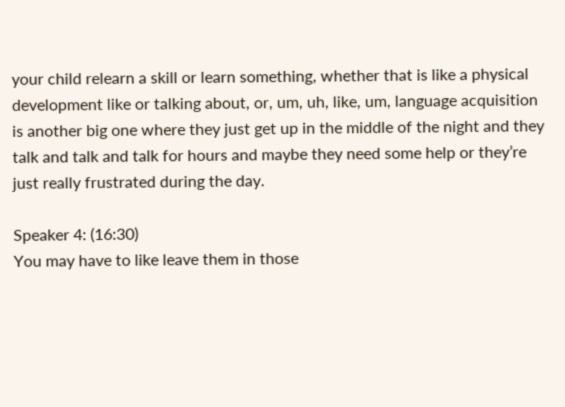your child relearn a skill or learn something, whether that is like a physical development like or talking about, or, um, uh, like, um, language acquisition is another big one where they just get up in the middle of the night and they talk and talk and talk for hours and maybe they need some help or they’re just really frustrated during the day.

Speaker 4: (16:30)
You may have to like leave them in those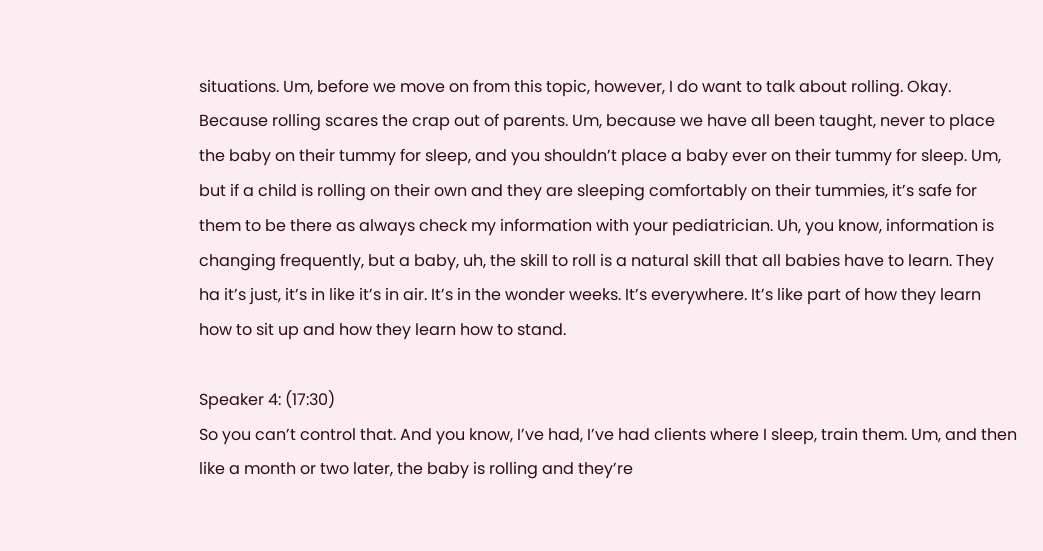situations. Um, before we move on from this topic, however, I do want to talk about rolling. Okay. Because rolling scares the crap out of parents. Um, because we have all been taught, never to place the baby on their tummy for sleep, and you shouldn’t place a baby ever on their tummy for sleep. Um, but if a child is rolling on their own and they are sleeping comfortably on their tummies, it’s safe for them to be there as always check my information with your pediatrician. Uh, you know, information is changing frequently, but a baby, uh, the skill to roll is a natural skill that all babies have to learn. They ha it’s just, it’s in like it’s in air. It’s in the wonder weeks. It’s everywhere. It’s like part of how they learn how to sit up and how they learn how to stand.

Speaker 4: (17:30)
So you can’t control that. And you know, I’ve had, I’ve had clients where I sleep, train them. Um, and then like a month or two later, the baby is rolling and they’re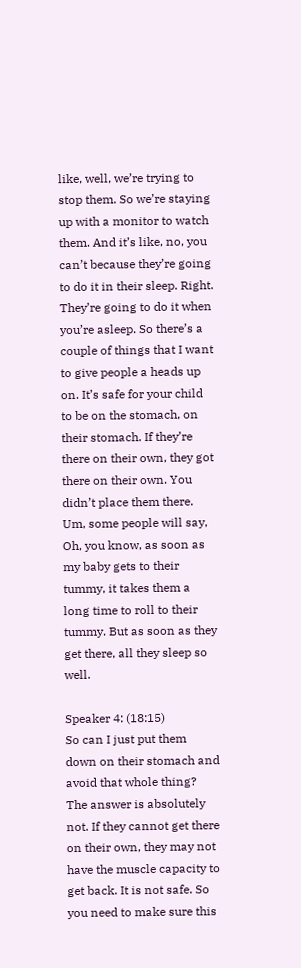like, well, we’re trying to stop them. So we’re staying up with a monitor to watch them. And it’s like, no, you can’t because they’re going to do it in their sleep. Right. They’re going to do it when you’re asleep. So there’s a couple of things that I want to give people a heads up on. It’s safe for your child to be on the stomach, on their stomach. If they’re there on their own, they got there on their own. You didn’t place them there. Um, some people will say, Oh, you know, as soon as my baby gets to their tummy, it takes them a long time to roll to their tummy. But as soon as they get there, all they sleep so well.

Speaker 4: (18:15)
So can I just put them down on their stomach and avoid that whole thing? The answer is absolutely not. If they cannot get there on their own, they may not have the muscle capacity to get back. It is not safe. So you need to make sure this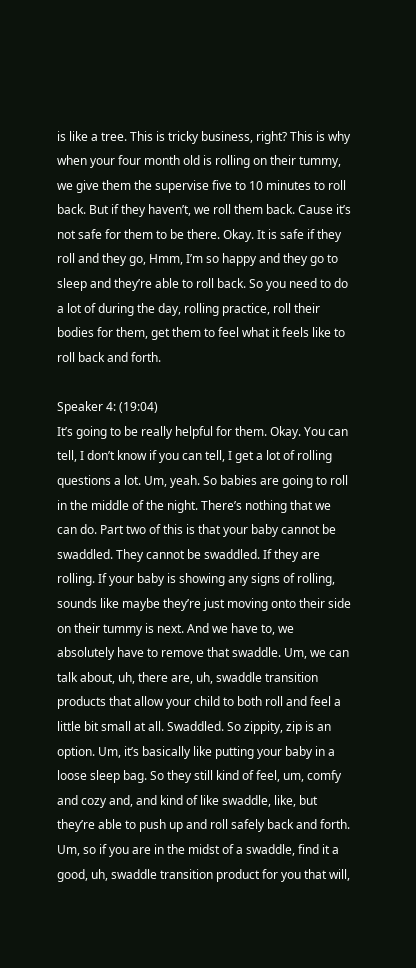is like a tree. This is tricky business, right? This is why when your four month old is rolling on their tummy, we give them the supervise five to 10 minutes to roll back. But if they haven’t, we roll them back. Cause it’s not safe for them to be there. Okay. It is safe if they roll and they go, Hmm, I’m so happy and they go to sleep and they’re able to roll back. So you need to do a lot of during the day, rolling practice, roll their bodies for them, get them to feel what it feels like to roll back and forth.

Speaker 4: (19:04)
It’s going to be really helpful for them. Okay. You can tell, I don’t know if you can tell, I get a lot of rolling questions a lot. Um, yeah. So babies are going to roll in the middle of the night. There’s nothing that we can do. Part two of this is that your baby cannot be swaddled. They cannot be swaddled. If they are rolling. If your baby is showing any signs of rolling, sounds like maybe they’re just moving onto their side on their tummy is next. And we have to, we absolutely have to remove that swaddle. Um, we can talk about, uh, there are, uh, swaddle transition products that allow your child to both roll and feel a little bit small at all. Swaddled. So zippity, zip is an option. Um, it’s basically like putting your baby in a loose sleep bag. So they still kind of feel, um, comfy and cozy and, and kind of like swaddle, like, but they’re able to push up and roll safely back and forth. Um, so if you are in the midst of a swaddle, find it a good, uh, swaddle transition product for you that will,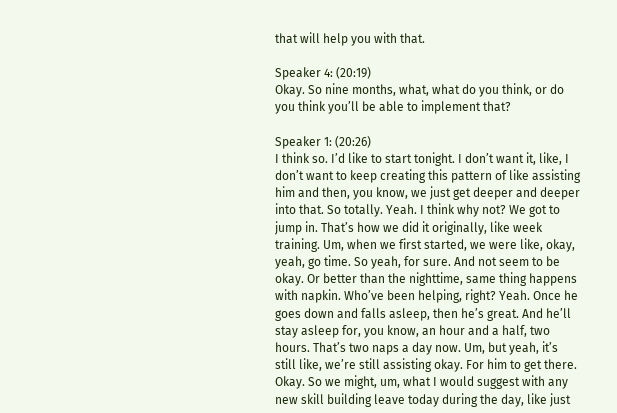that will help you with that.

Speaker 4: (20:19)
Okay. So nine months, what, what do you think, or do you think you’ll be able to implement that?

Speaker 1: (20:26)
I think so. I’d like to start tonight. I don’t want it, like, I don’t want to keep creating this pattern of like assisting him and then, you know, we just get deeper and deeper into that. So totally. Yeah. I think why not? We got to jump in. That’s how we did it originally, like week training. Um, when we first started, we were like, okay, yeah, go time. So yeah, for sure. And not seem to be okay. Or better than the nighttime, same thing happens with napkin. Who’ve been helping, right? Yeah. Once he goes down and falls asleep, then he’s great. And he’ll stay asleep for, you know, an hour and a half, two hours. That’s two naps a day now. Um, but yeah, it’s still like, we’re still assisting okay. For him to get there. Okay. So we might, um, what I would suggest with any new skill building leave today during the day, like just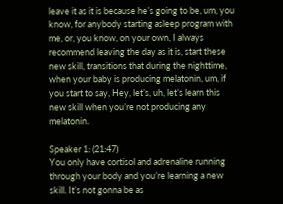leave it as it is because he’s going to be, um, you know, for anybody starting asleep program with me, or, you know, on your own, I always recommend leaving the day as it is, start these new skill, transitions that during the nighttime, when your baby is producing melatonin, um, if you start to say, Hey, let’s, uh, let’s learn this new skill when you’re not producing any melatonin.

Speaker 1: (21:47)
You only have cortisol and adrenaline running through your body and you’re learning a new skill. It’s not gonna be as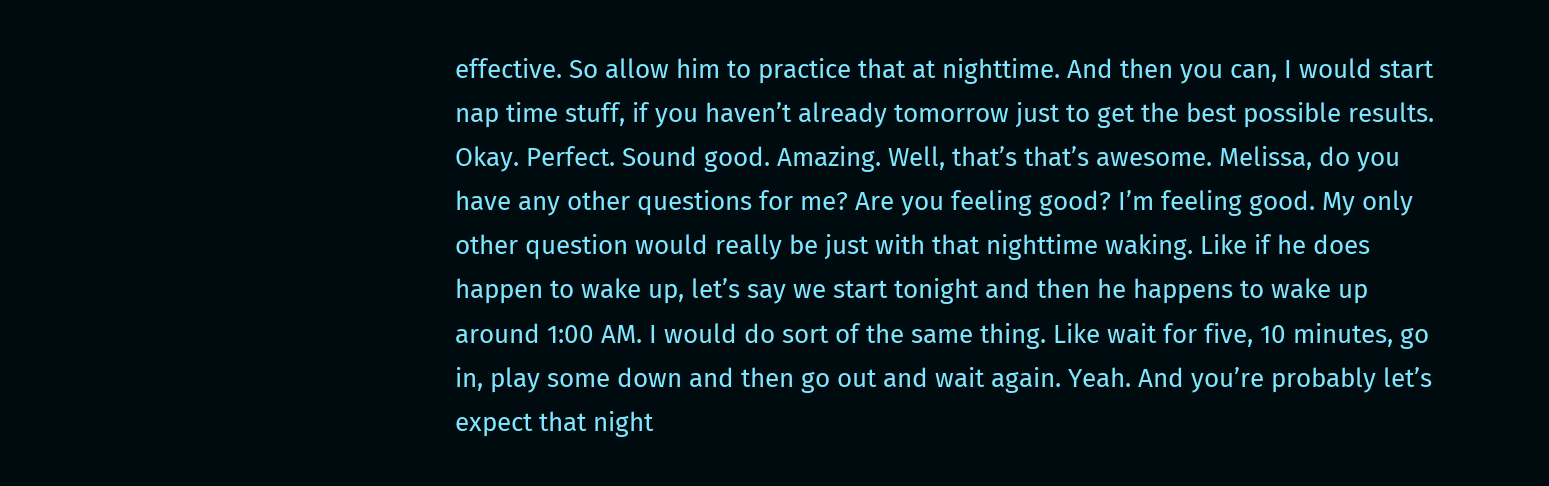effective. So allow him to practice that at nighttime. And then you can, I would start nap time stuff, if you haven’t already tomorrow just to get the best possible results. Okay. Perfect. Sound good. Amazing. Well, that’s that’s awesome. Melissa, do you have any other questions for me? Are you feeling good? I’m feeling good. My only other question would really be just with that nighttime waking. Like if he does happen to wake up, let’s say we start tonight and then he happens to wake up around 1:00 AM. I would do sort of the same thing. Like wait for five, 10 minutes, go in, play some down and then go out and wait again. Yeah. And you’re probably let’s expect that night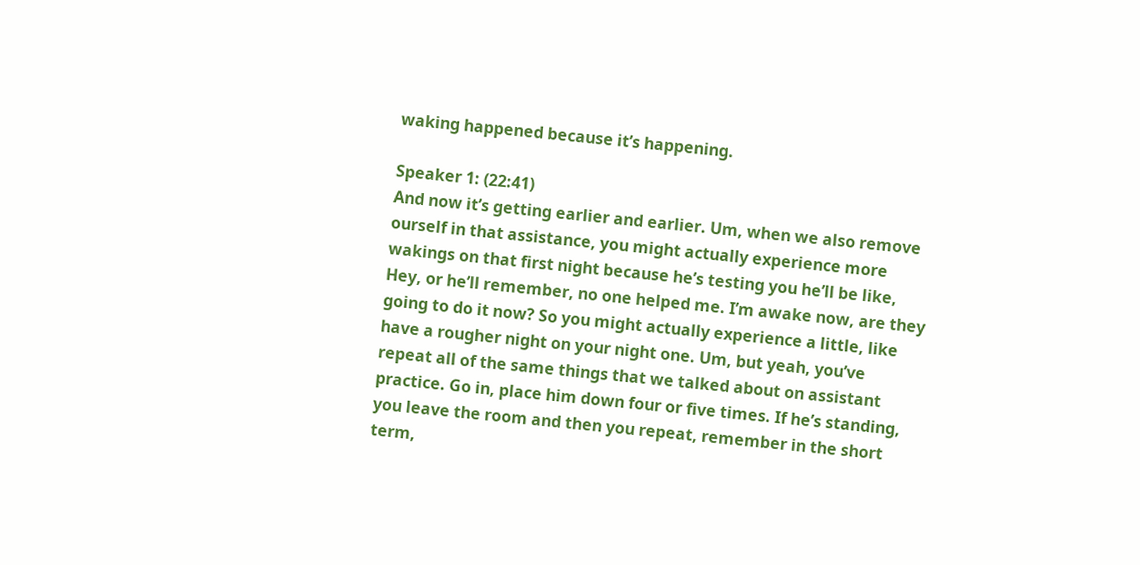waking happened because it’s happening.

Speaker 1: (22:41)
And now it’s getting earlier and earlier. Um, when we also remove ourself in that assistance, you might actually experience more wakings on that first night because he’s testing you he’ll be like, Hey, or he’ll remember, no one helped me. I’m awake now, are they going to do it now? So you might actually experience a little, like have a rougher night on your night one. Um, but yeah, you’ve repeat all of the same things that we talked about on assistant practice. Go in, place him down four or five times. If he’s standing, you leave the room and then you repeat, remember in the short term,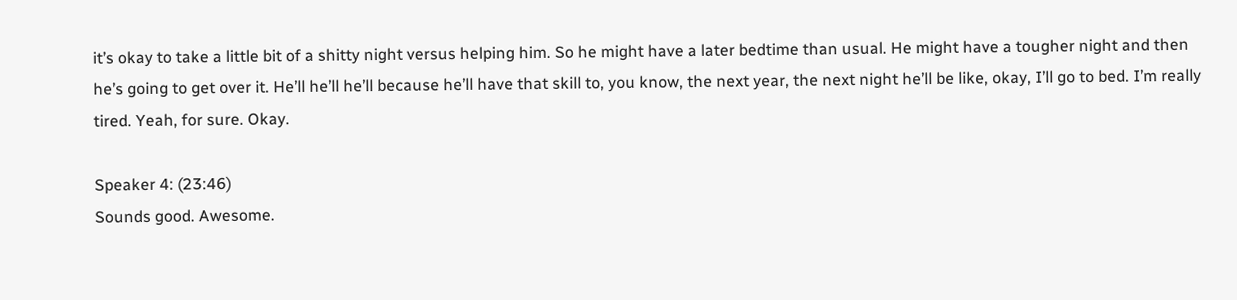it’s okay to take a little bit of a shitty night versus helping him. So he might have a later bedtime than usual. He might have a tougher night and then he’s going to get over it. He’ll he’ll he’ll because he’ll have that skill to, you know, the next year, the next night he’ll be like, okay, I’ll go to bed. I’m really tired. Yeah, for sure. Okay.

Speaker 4: (23:46)
Sounds good. Awesome.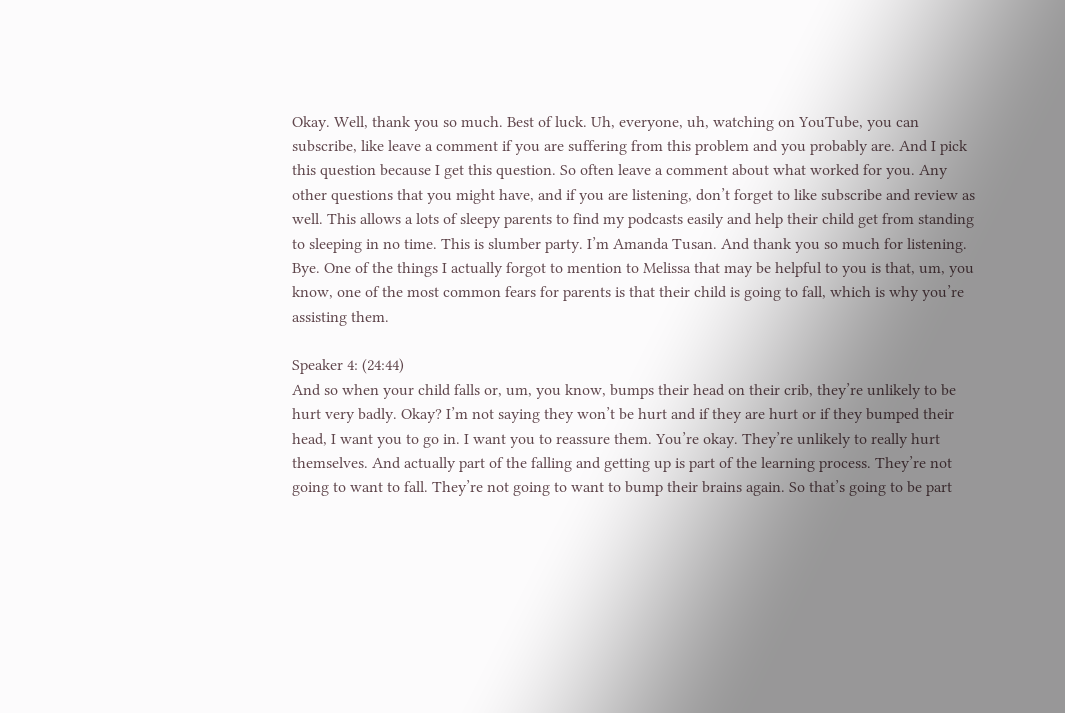Okay. Well, thank you so much. Best of luck. Uh, everyone, uh, watching on YouTube, you can subscribe, like leave a comment if you are suffering from this problem and you probably are. And I pick this question because I get this question. So often leave a comment about what worked for you. Any other questions that you might have, and if you are listening, don’t forget to like subscribe and review as well. This allows a lots of sleepy parents to find my podcasts easily and help their child get from standing to sleeping in no time. This is slumber party. I’m Amanda Tusan. And thank you so much for listening. Bye. One of the things I actually forgot to mention to Melissa that may be helpful to you is that, um, you know, one of the most common fears for parents is that their child is going to fall, which is why you’re assisting them.

Speaker 4: (24:44)
And so when your child falls or, um, you know, bumps their head on their crib, they’re unlikely to be hurt very badly. Okay? I’m not saying they won’t be hurt and if they are hurt or if they bumped their head, I want you to go in. I want you to reassure them. You’re okay. They’re unlikely to really hurt themselves. And actually part of the falling and getting up is part of the learning process. They’re not going to want to fall. They’re not going to want to bump their brains again. So that’s going to be part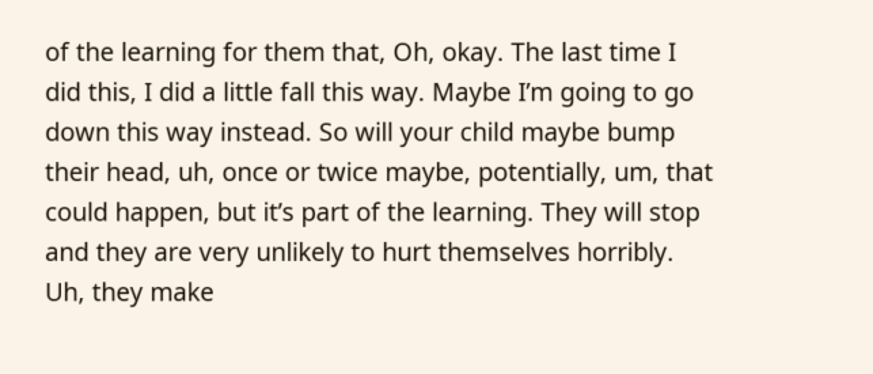of the learning for them that, Oh, okay. The last time I did this, I did a little fall this way. Maybe I’m going to go down this way instead. So will your child maybe bump their head, uh, once or twice maybe, potentially, um, that could happen, but it’s part of the learning. They will stop and they are very unlikely to hurt themselves horribly. Uh, they make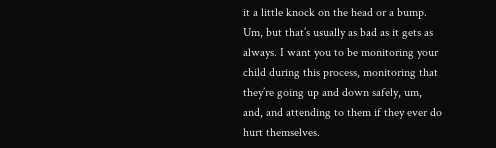it a little knock on the head or a bump. Um, but that’s usually as bad as it gets as always. I want you to be monitoring your child during this process, monitoring that they’re going up and down safely, um, and, and attending to them if they ever do hurt themselves.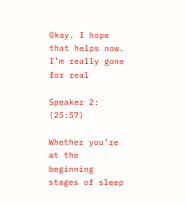Okay. I hope that helps now. I’m really gone for real

Speaker 2: (25:57)

Whether you’re at the beginning stages of sleep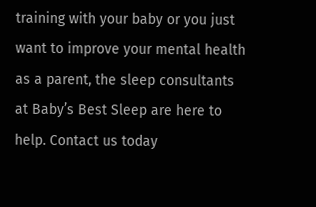training with your baby or you just want to improve your mental health as a parent, the sleep consultants at Baby’s Best Sleep are here to help. Contact us today